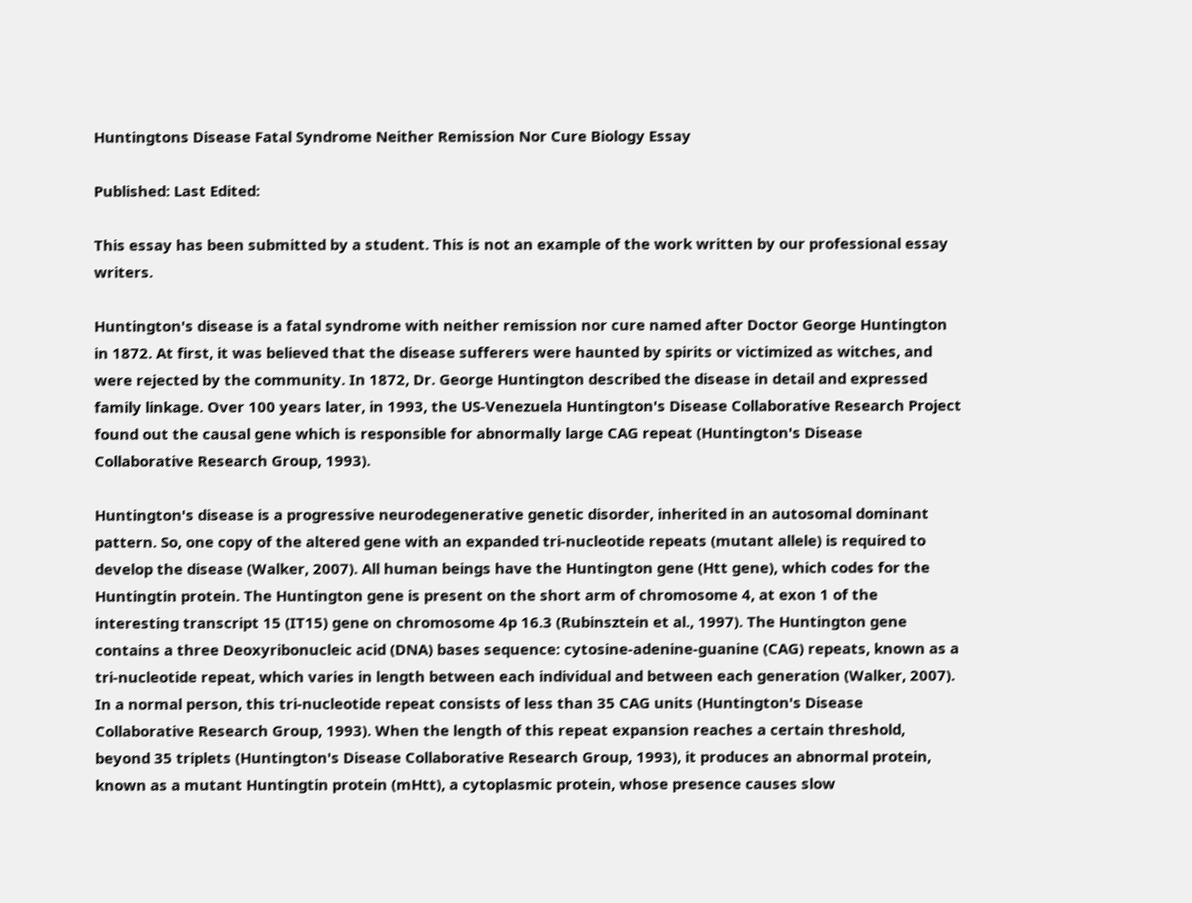Huntingtons Disease Fatal Syndrome Neither Remission Nor Cure Biology Essay

Published: Last Edited:

This essay has been submitted by a student. This is not an example of the work written by our professional essay writers.

Huntington's disease is a fatal syndrome with neither remission nor cure named after Doctor George Huntington in 1872. At first, it was believed that the disease sufferers were haunted by spirits or victimized as witches, and were rejected by the community. In 1872, Dr. George Huntington described the disease in detail and expressed family linkage. Over 100 years later, in 1993, the US-Venezuela Huntington's Disease Collaborative Research Project found out the causal gene which is responsible for abnormally large CAG repeat (Huntington's Disease Collaborative Research Group, 1993).

Huntington's disease is a progressive neurodegenerative genetic disorder, inherited in an autosomal dominant pattern. So, one copy of the altered gene with an expanded tri-nucleotide repeats (mutant allele) is required to develop the disease (Walker, 2007). All human beings have the Huntington gene (Htt gene), which codes for the Huntingtin protein. The Huntington gene is present on the short arm of chromosome 4, at exon 1 of the interesting transcript 15 (IT15) gene on chromosome 4p 16.3 (Rubinsztein et al., 1997). The Huntington gene contains a three Deoxyribonucleic acid (DNA) bases sequence: cytosine-adenine-guanine (CAG) repeats, known as a tri-nucleotide repeat, which varies in length between each individual and between each generation (Walker, 2007). In a normal person, this tri-nucleotide repeat consists of less than 35 CAG units (Huntington's Disease Collaborative Research Group, 1993). When the length of this repeat expansion reaches a certain threshold, beyond 35 triplets (Huntington's Disease Collaborative Research Group, 1993), it produces an abnormal protein, known as a mutant Huntingtin protein (mHtt), a cytoplasmic protein, whose presence causes slow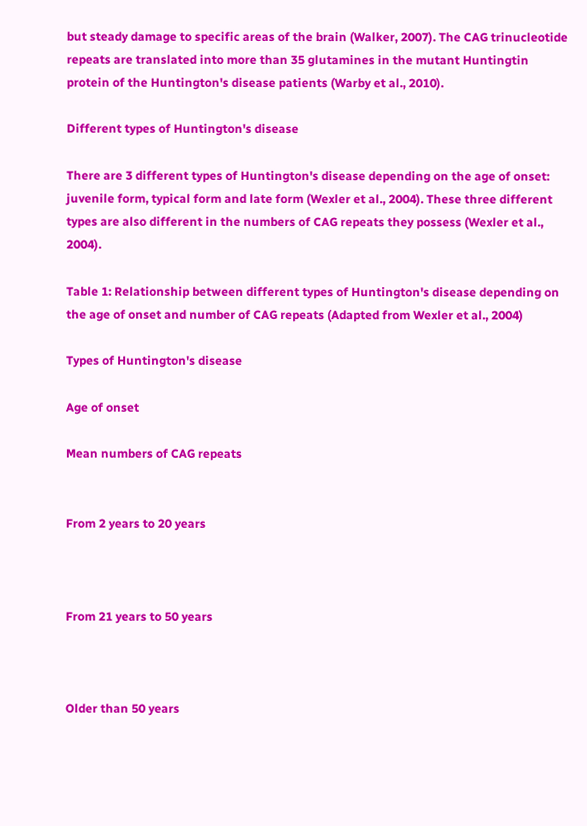but steady damage to specific areas of the brain (Walker, 2007). The CAG trinucleotide repeats are translated into more than 35 glutamines in the mutant Huntingtin protein of the Huntington's disease patients (Warby et al., 2010).

Different types of Huntington's disease

There are 3 different types of Huntington's disease depending on the age of onset: juvenile form, typical form and late form (Wexler et al., 2004). These three different types are also different in the numbers of CAG repeats they possess (Wexler et al., 2004).

Table 1: Relationship between different types of Huntington's disease depending on the age of onset and number of CAG repeats (Adapted from Wexler et al., 2004)

Types of Huntington's disease

Age of onset

Mean numbers of CAG repeats


From 2 years to 20 years



From 21 years to 50 years



Older than 50 years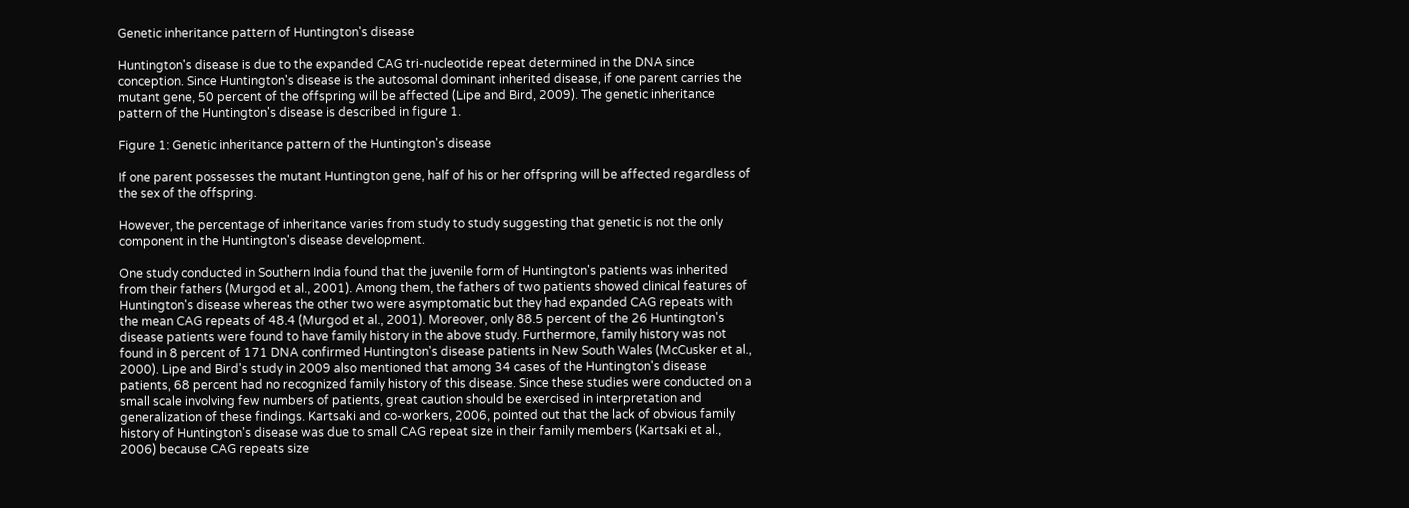Genetic inheritance pattern of Huntington's disease

Huntington's disease is due to the expanded CAG tri-nucleotide repeat determined in the DNA since conception. Since Huntington's disease is the autosomal dominant inherited disease, if one parent carries the mutant gene, 50 percent of the offspring will be affected (Lipe and Bird, 2009). The genetic inheritance pattern of the Huntington's disease is described in figure 1.

Figure 1: Genetic inheritance pattern of the Huntington's disease

If one parent possesses the mutant Huntington gene, half of his or her offspring will be affected regardless of the sex of the offspring.

However, the percentage of inheritance varies from study to study suggesting that genetic is not the only component in the Huntington's disease development.

One study conducted in Southern India found that the juvenile form of Huntington's patients was inherited from their fathers (Murgod et al., 2001). Among them, the fathers of two patients showed clinical features of Huntington's disease whereas the other two were asymptomatic but they had expanded CAG repeats with the mean CAG repeats of 48.4 (Murgod et al., 2001). Moreover, only 88.5 percent of the 26 Huntington's disease patients were found to have family history in the above study. Furthermore, family history was not found in 8 percent of 171 DNA confirmed Huntington's disease patients in New South Wales (McCusker et al., 2000). Lipe and Bird's study in 2009 also mentioned that among 34 cases of the Huntington's disease patients, 68 percent had no recognized family history of this disease. Since these studies were conducted on a small scale involving few numbers of patients, great caution should be exercised in interpretation and generalization of these findings. Kartsaki and co-workers, 2006, pointed out that the lack of obvious family history of Huntington's disease was due to small CAG repeat size in their family members (Kartsaki et al., 2006) because CAG repeats size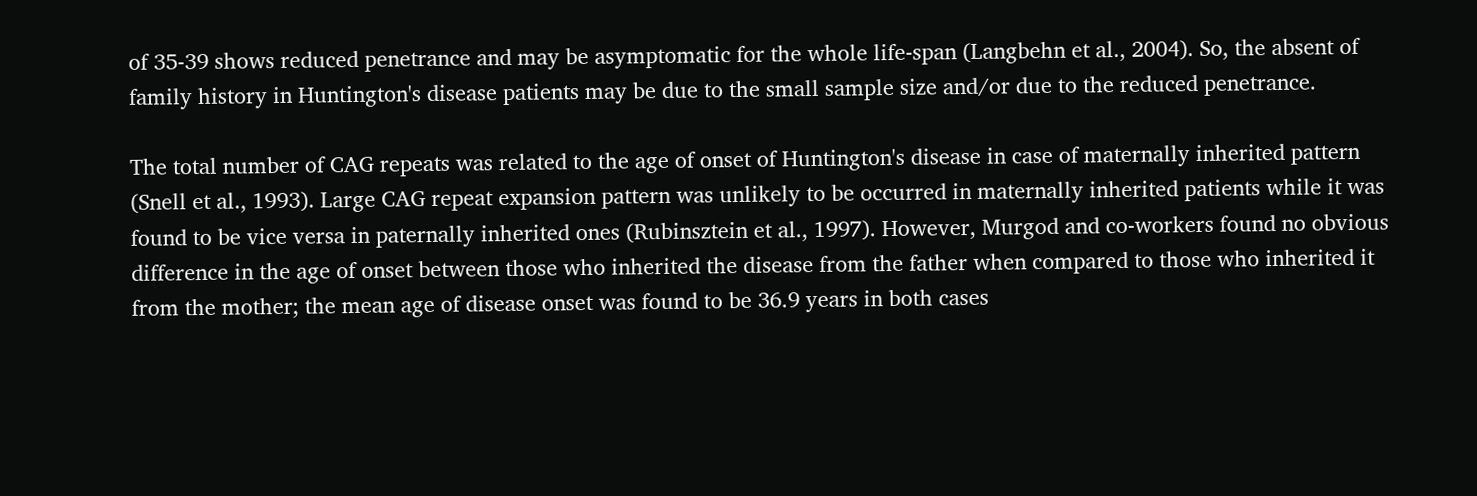of 35-39 shows reduced penetrance and may be asymptomatic for the whole life-span (Langbehn et al., 2004). So, the absent of family history in Huntington's disease patients may be due to the small sample size and/or due to the reduced penetrance.

The total number of CAG repeats was related to the age of onset of Huntington's disease in case of maternally inherited pattern (Snell et al., 1993). Large CAG repeat expansion pattern was unlikely to be occurred in maternally inherited patients while it was found to be vice versa in paternally inherited ones (Rubinsztein et al., 1997). However, Murgod and co-workers found no obvious difference in the age of onset between those who inherited the disease from the father when compared to those who inherited it from the mother; the mean age of disease onset was found to be 36.9 years in both cases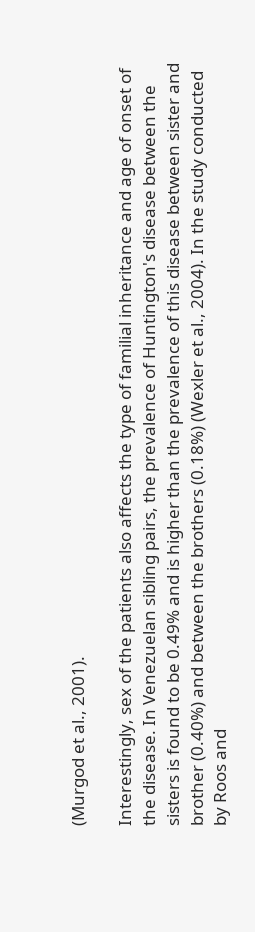(Murgod et al., 2001).

Interestingly, sex of the patients also affects the type of familial inheritance and age of onset of the disease. In Venezuelan sibling pairs, the prevalence of Huntington's disease between the sisters is found to be 0.49% and is higher than the prevalence of this disease between sister and brother (0.40%) and between the brothers (0.18%) (Wexler et al., 2004). In the study conducted by Roos and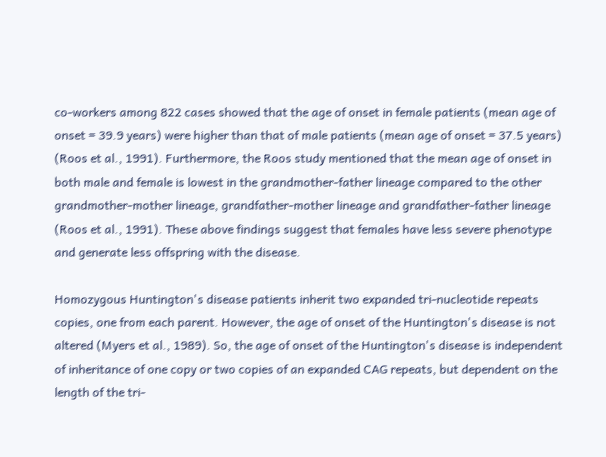co-workers among 822 cases showed that the age of onset in female patients (mean age of onset = 39.9 years) were higher than that of male patients (mean age of onset = 37.5 years) (Roos et al., 1991). Furthermore, the Roos study mentioned that the mean age of onset in both male and female is lowest in the grandmother-father lineage compared to the other grandmother-mother lineage, grandfather-mother lineage and grandfather-father lineage (Roos et al., 1991). These above findings suggest that females have less severe phenotype and generate less offspring with the disease.

Homozygous Huntington's disease patients inherit two expanded tri-nucleotide repeats copies, one from each parent. However, the age of onset of the Huntington's disease is not altered (Myers et al., 1989). So, the age of onset of the Huntington's disease is independent of inheritance of one copy or two copies of an expanded CAG repeats, but dependent on the length of the tri-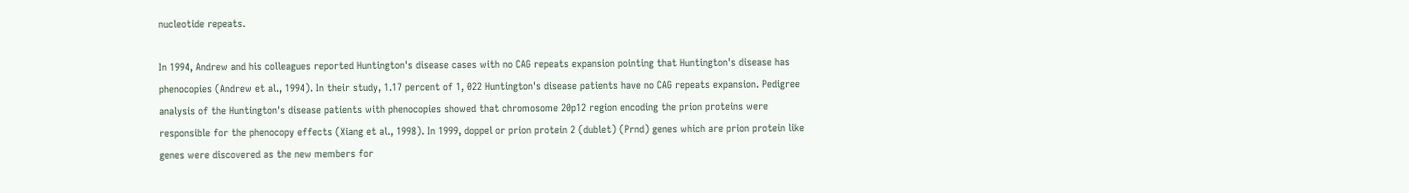nucleotide repeats.

In 1994, Andrew and his colleagues reported Huntington's disease cases with no CAG repeats expansion pointing that Huntington's disease has phenocopies (Andrew et al., 1994). In their study, 1.17 percent of 1, 022 Huntington's disease patients have no CAG repeats expansion. Pedigree analysis of the Huntington's disease patients with phenocopies showed that chromosome 20p12 region encoding the prion proteins were responsible for the phenocopy effects (Xiang et al., 1998). In 1999, doppel or prion protein 2 (dublet) (Prnd) genes which are prion protein like genes were discovered as the new members for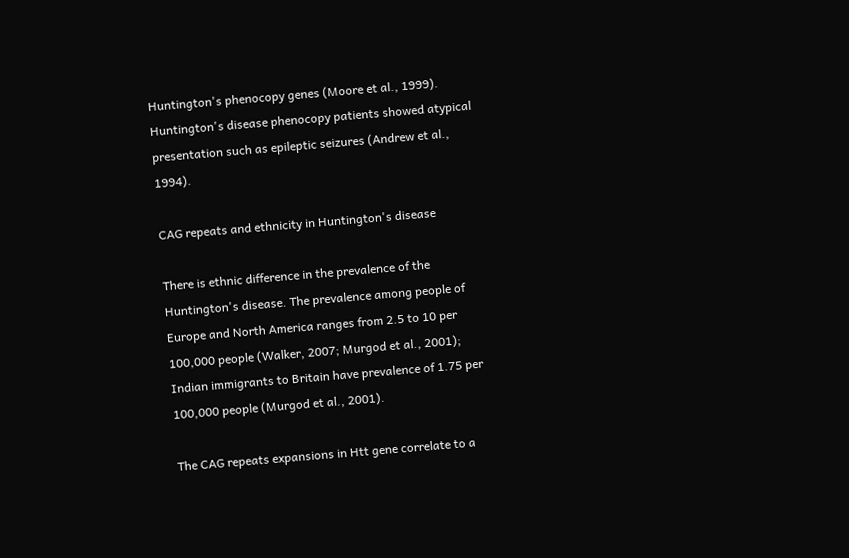Huntington's phenocopy genes (Moore et al., 1999). Huntington's disease phenocopy patients showed atypical presentation such as epileptic seizures (Andrew et al., 1994).

CAG repeats and ethnicity in Huntington's disease

There is ethnic difference in the prevalence of the Huntington's disease. The prevalence among people of Europe and North America ranges from 2.5 to 10 per 100,000 people (Walker, 2007; Murgod et al., 2001); Indian immigrants to Britain have prevalence of 1.75 per 100,000 people (Murgod et al., 2001).

The CAG repeats expansions in Htt gene correlate to a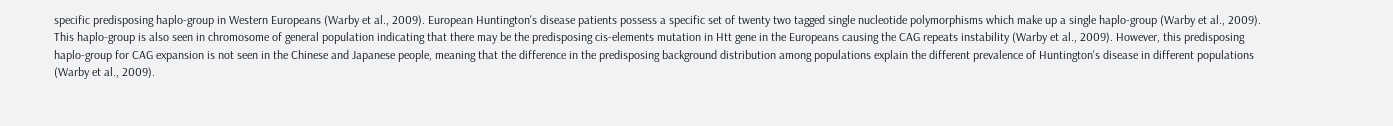specific predisposing haplo-group in Western Europeans (Warby et al., 2009). European Huntington's disease patients possess a specific set of twenty two tagged single nucleotide polymorphisms which make up a single haplo-group (Warby et al., 2009). This haplo-group is also seen in chromosome of general population indicating that there may be the predisposing cis-elements mutation in Htt gene in the Europeans causing the CAG repeats instability (Warby et al., 2009). However, this predisposing haplo-group for CAG expansion is not seen in the Chinese and Japanese people, meaning that the difference in the predisposing background distribution among populations explain the different prevalence of Huntington's disease in different populations (Warby et al., 2009).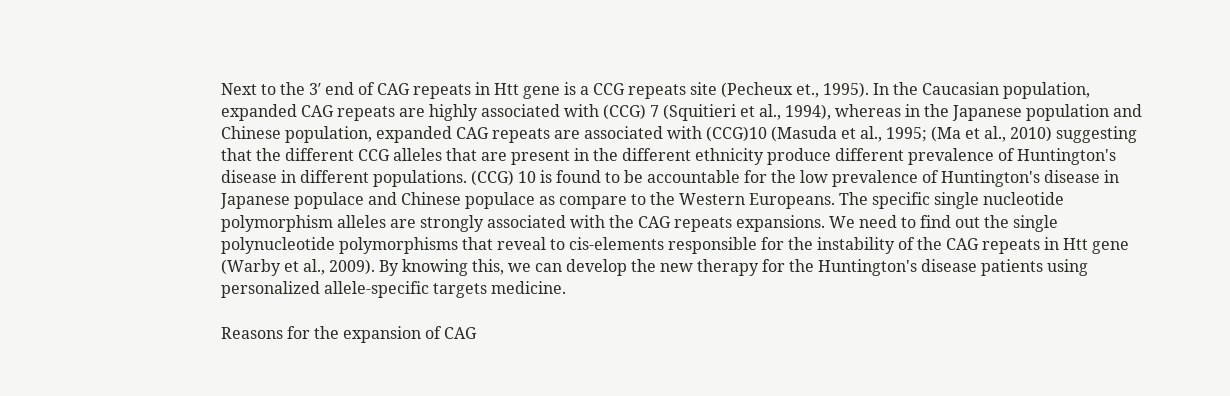Next to the 3′ end of CAG repeats in Htt gene is a CCG repeats site (Pecheux et., 1995). In the Caucasian population, expanded CAG repeats are highly associated with (CCG) 7 (Squitieri et al., 1994), whereas in the Japanese population and Chinese population, expanded CAG repeats are associated with (CCG)10 (Masuda et al., 1995; (Ma et al., 2010) suggesting that the different CCG alleles that are present in the different ethnicity produce different prevalence of Huntington's disease in different populations. (CCG) 10 is found to be accountable for the low prevalence of Huntington's disease in Japanese populace and Chinese populace as compare to the Western Europeans. The specific single nucleotide polymorphism alleles are strongly associated with the CAG repeats expansions. We need to find out the single polynucleotide polymorphisms that reveal to cis-elements responsible for the instability of the CAG repeats in Htt gene (Warby et al., 2009). By knowing this, we can develop the new therapy for the Huntington's disease patients using personalized allele-specific targets medicine.

Reasons for the expansion of CAG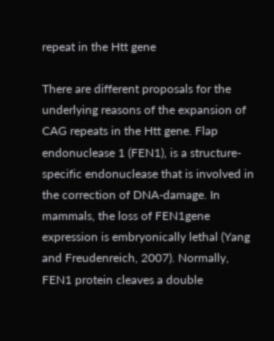repeat in the Htt gene

There are different proposals for the underlying reasons of the expansion of CAG repeats in the Htt gene. Flap endonuclease 1 (FEN1), is a structure-specific endonuclease that is involved in the correction of DNA-damage. In mammals, the loss of FEN1gene expression is embryonically lethal (Yang and Freudenreich, 2007). Normally, FEN1 protein cleaves a double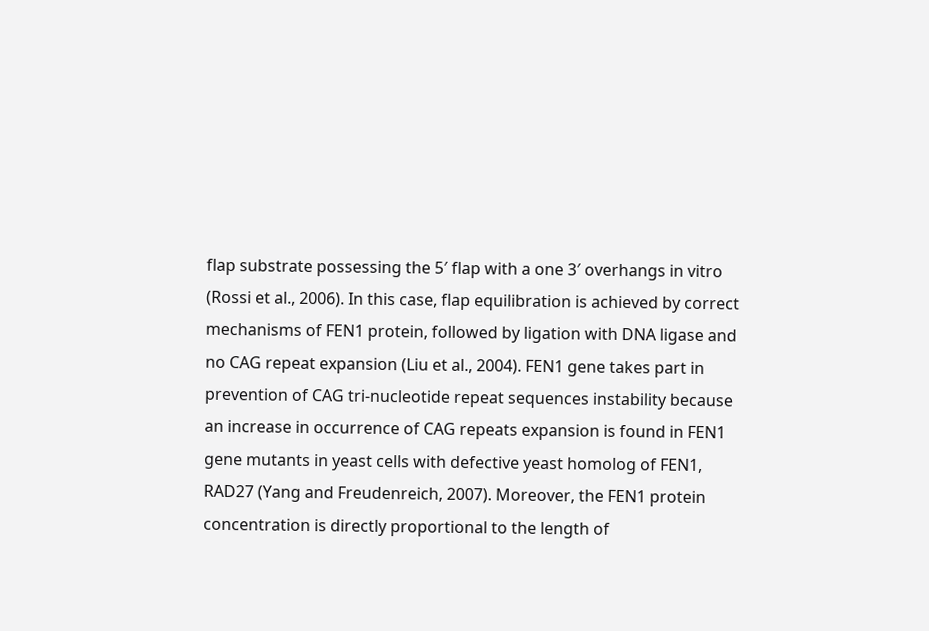flap substrate possessing the 5′ flap with a one 3′ overhangs in vitro (Rossi et al., 2006). In this case, flap equilibration is achieved by correct mechanisms of FEN1 protein, followed by ligation with DNA ligase and no CAG repeat expansion (Liu et al., 2004). FEN1 gene takes part in prevention of CAG tri-nucleotide repeat sequences instability because an increase in occurrence of CAG repeats expansion is found in FEN1 gene mutants in yeast cells with defective yeast homolog of FEN1, RAD27 (Yang and Freudenreich, 2007). Moreover, the FEN1 protein concentration is directly proportional to the length of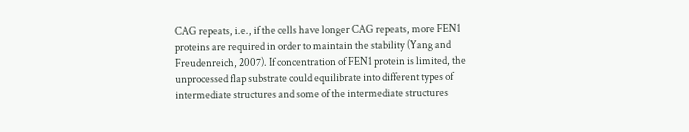CAG repeats, i.e., if the cells have longer CAG repeats, more FEN1 proteins are required in order to maintain the stability (Yang and Freudenreich, 2007). If concentration of FEN1 protein is limited, the unprocessed flap substrate could equilibrate into different types of intermediate structures and some of the intermediate structures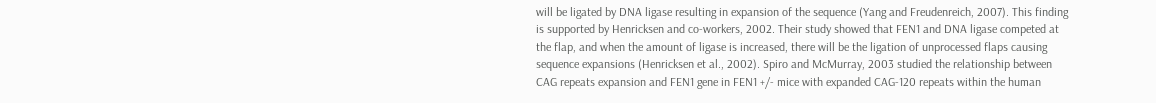will be ligated by DNA ligase resulting in expansion of the sequence (Yang and Freudenreich, 2007). This finding is supported by Henricksen and co-workers, 2002. Their study showed that FEN1 and DNA ligase competed at the flap, and when the amount of ligase is increased, there will be the ligation of unprocessed flaps causing sequence expansions (Henricksen et al., 2002). Spiro and McMurray, 2003 studied the relationship between CAG repeats expansion and FEN1 gene in FEN1 +/- mice with expanded CAG-120 repeats within the human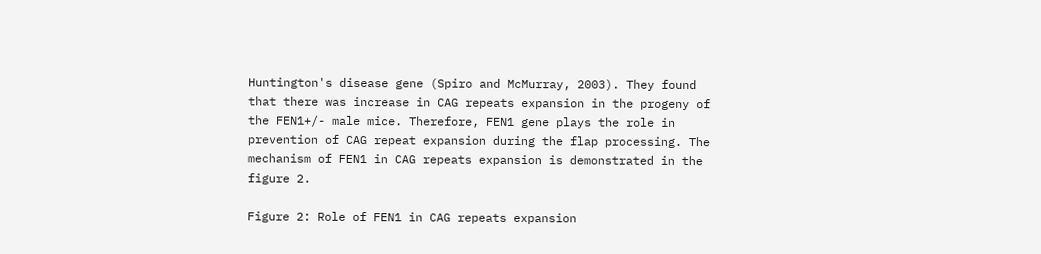Huntington's disease gene (Spiro and McMurray, 2003). They found that there was increase in CAG repeats expansion in the progeny of the FEN1+/- male mice. Therefore, FEN1 gene plays the role in prevention of CAG repeat expansion during the flap processing. The mechanism of FEN1 in CAG repeats expansion is demonstrated in the figure 2.

Figure 2: Role of FEN1 in CAG repeats expansion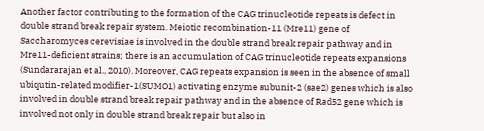Another factor contributing to the formation of the CAG trinucleotide repeats is defect in double strand break repair system. Meiotic recombination-11 (Mre11) gene of Saccharomyces cerevisiae is involved in the double strand break repair pathway and in Mre11-deficient strains; there is an accumulation of CAG trinucleotide repeats expansions (Sundararajan et al., 2010). Moreover, CAG repeats expansion is seen in the absence of small ubiqutin-related modifier-1(SUMO1) activating enzyme subunit-2 (sae2) genes which is also involved in double strand break repair pathway and in the absence of Rad52 gene which is involved not only in double strand break repair but also in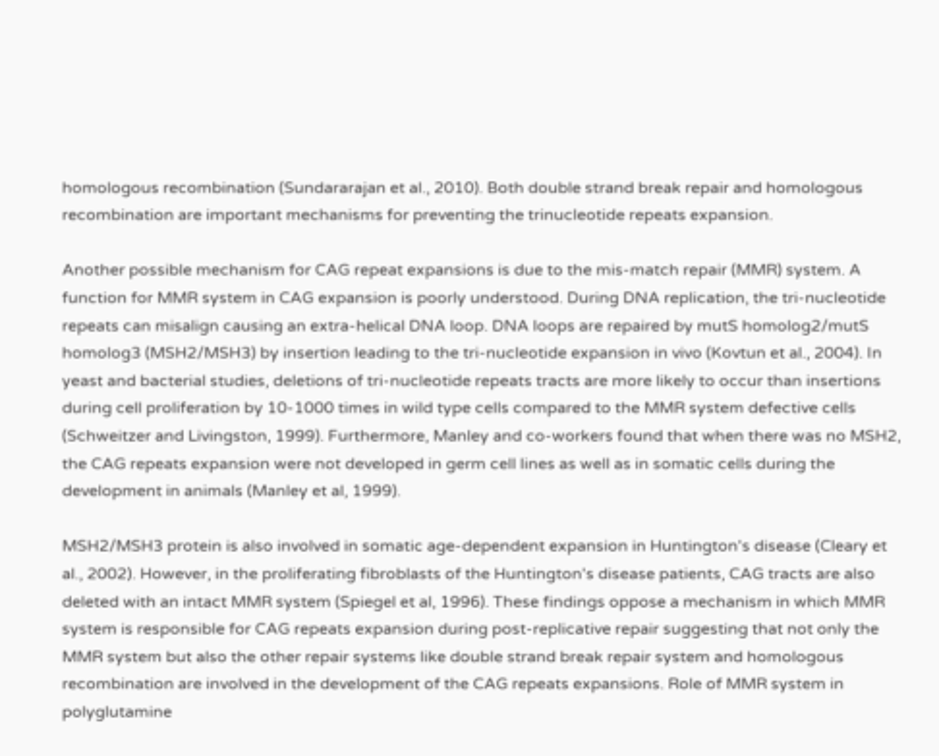homologous recombination (Sundararajan et al., 2010). Both double strand break repair and homologous recombination are important mechanisms for preventing the trinucleotide repeats expansion.

Another possible mechanism for CAG repeat expansions is due to the mis-match repair (MMR) system. A function for MMR system in CAG expansion is poorly understood. During DNA replication, the tri-nucleotide repeats can misalign causing an extra-helical DNA loop. DNA loops are repaired by mutS homolog2/mutS homolog3 (MSH2/MSH3) by insertion leading to the tri-nucleotide expansion in vivo (Kovtun et al., 2004). In yeast and bacterial studies, deletions of tri-nucleotide repeats tracts are more likely to occur than insertions during cell proliferation by 10-1000 times in wild type cells compared to the MMR system defective cells (Schweitzer and Livingston, 1999). Furthermore, Manley and co-workers found that when there was no MSH2, the CAG repeats expansion were not developed in germ cell lines as well as in somatic cells during the development in animals (Manley et al, 1999).

MSH2/MSH3 protein is also involved in somatic age-dependent expansion in Huntington's disease (Cleary et al., 2002). However, in the proliferating fibroblasts of the Huntington's disease patients, CAG tracts are also deleted with an intact MMR system (Spiegel et al, 1996). These findings oppose a mechanism in which MMR system is responsible for CAG repeats expansion during post-replicative repair suggesting that not only the MMR system but also the other repair systems like double strand break repair system and homologous recombination are involved in the development of the CAG repeats expansions. Role of MMR system in polyglutamine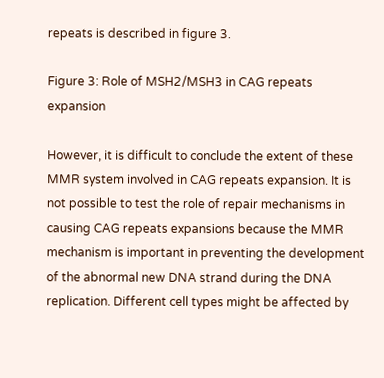repeats is described in figure 3.

Figure 3: Role of MSH2/MSH3 in CAG repeats expansion

However, it is difficult to conclude the extent of these MMR system involved in CAG repeats expansion. It is not possible to test the role of repair mechanisms in causing CAG repeats expansions because the MMR mechanism is important in preventing the development of the abnormal new DNA strand during the DNA replication. Different cell types might be affected by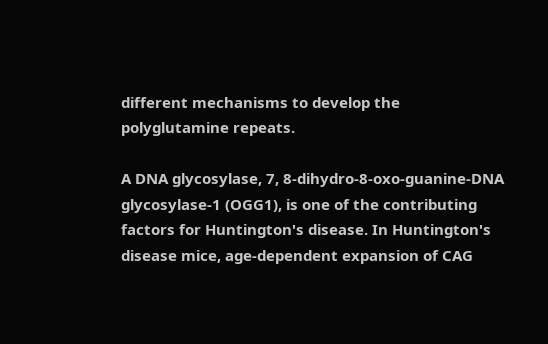different mechanisms to develop the polyglutamine repeats.

A DNA glycosylase, 7, 8-dihydro-8-oxo-guanine-DNA glycosylase-1 (OGG1), is one of the contributing factors for Huntington's disease. In Huntington's disease mice, age-dependent expansion of CAG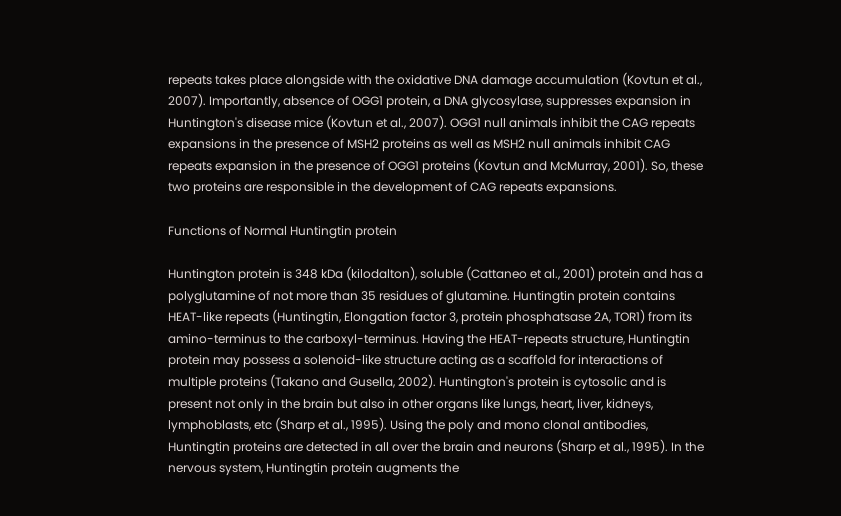repeats takes place alongside with the oxidative DNA damage accumulation (Kovtun et al., 2007). Importantly, absence of OGG1 protein, a DNA glycosylase, suppresses expansion in Huntington's disease mice (Kovtun et al., 2007). OGG1 null animals inhibit the CAG repeats expansions in the presence of MSH2 proteins as well as MSH2 null animals inhibit CAG repeats expansion in the presence of OGG1 proteins (Kovtun and McMurray, 2001). So, these two proteins are responsible in the development of CAG repeats expansions.

Functions of Normal Huntingtin protein

Huntington protein is 348 kDa (kilodalton), soluble (Cattaneo et al., 2001) protein and has a polyglutamine of not more than 35 residues of glutamine. Huntingtin protein contains HEAT-like repeats (Huntingtin, Elongation factor 3, protein phosphatsase 2A, TOR1) from its amino-terminus to the carboxyl-terminus. Having the HEAT-repeats structure, Huntingtin protein may possess a solenoid-like structure acting as a scaffold for interactions of multiple proteins (Takano and Gusella, 2002). Huntington's protein is cytosolic and is present not only in the brain but also in other organs like lungs, heart, liver, kidneys, lymphoblasts, etc (Sharp et al., 1995). Using the poly and mono clonal antibodies, Huntingtin proteins are detected in all over the brain and neurons (Sharp et al., 1995). In the nervous system, Huntingtin protein augments the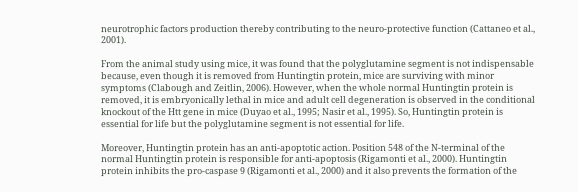neurotrophic factors production thereby contributing to the neuro-protective function (Cattaneo et al., 2001).

From the animal study using mice, it was found that the polyglutamine segment is not indispensable because, even though it is removed from Huntingtin protein, mice are surviving with minor symptoms (Clabough and Zeitlin, 2006). However, when the whole normal Huntingtin protein is removed, it is embryonically lethal in mice and adult cell degeneration is observed in the conditional knockout of the Htt gene in mice (Duyao et al., 1995; Nasir et al., 1995). So, Huntingtin protein is essential for life but the polyglutamine segment is not essential for life.

Moreover, Huntingtin protein has an anti-apoptotic action. Position 548 of the N-terminal of the normal Huntingtin protein is responsible for anti-apoptosis (Rigamonti et al., 2000). Huntingtin protein inhibits the pro-caspase 9 (Rigamonti et al., 2000) and it also prevents the formation of the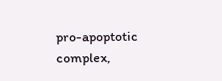pro-apoptotic complex,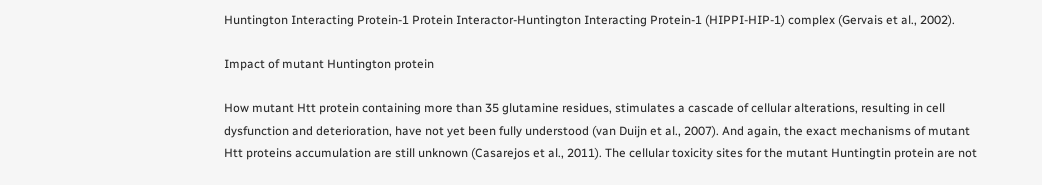Huntington Interacting Protein-1 Protein Interactor-Huntington Interacting Protein-1 (HIPPI-HIP-1) complex (Gervais et al., 2002).

Impact of mutant Huntington protein

How mutant Htt protein containing more than 35 glutamine residues, stimulates a cascade of cellular alterations, resulting in cell dysfunction and deterioration, have not yet been fully understood (van Duijn et al., 2007). And again, the exact mechanisms of mutant Htt proteins accumulation are still unknown (Casarejos et al., 2011). The cellular toxicity sites for the mutant Huntingtin protein are not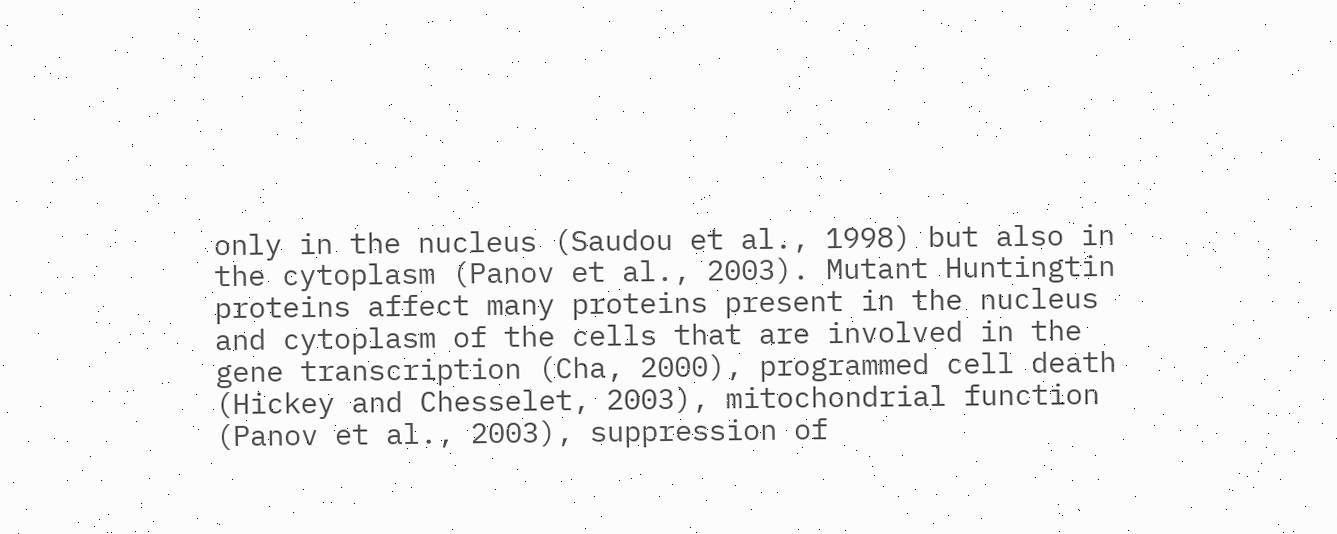only in the nucleus (Saudou et al., 1998) but also in the cytoplasm (Panov et al., 2003). Mutant Huntingtin proteins affect many proteins present in the nucleus and cytoplasm of the cells that are involved in the gene transcription (Cha, 2000), programmed cell death (Hickey and Chesselet, 2003), mitochondrial function (Panov et al., 2003), suppression of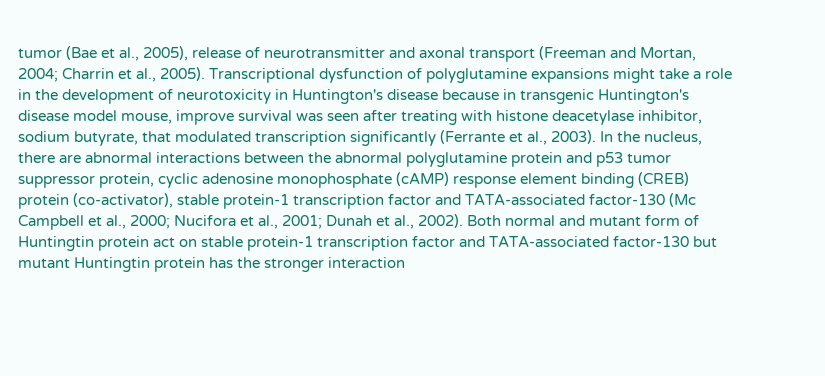tumor (Bae et al., 2005), release of neurotransmitter and axonal transport (Freeman and Mortan, 2004; Charrin et al., 2005). Transcriptional dysfunction of polyglutamine expansions might take a role in the development of neurotoxicity in Huntington's disease because in transgenic Huntington's disease model mouse, improve survival was seen after treating with histone deacetylase inhibitor, sodium butyrate, that modulated transcription significantly (Ferrante et al., 2003). In the nucleus, there are abnormal interactions between the abnormal polyglutamine protein and p53 tumor suppressor protein, cyclic adenosine monophosphate (cAMP) response element binding (CREB) protein (co-activator), stable protein-1 transcription factor and TATA-associated factor-130 (Mc Campbell et al., 2000; Nucifora et al., 2001; Dunah et al., 2002). Both normal and mutant form of Huntingtin protein act on stable protein-1 transcription factor and TATA-associated factor-130 but mutant Huntingtin protein has the stronger interaction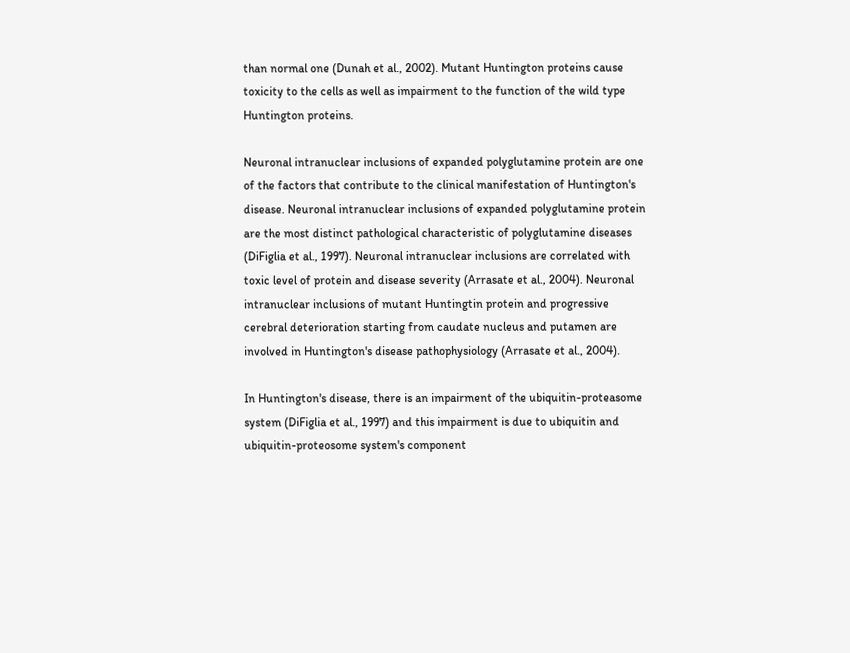than normal one (Dunah et al., 2002). Mutant Huntington proteins cause toxicity to the cells as well as impairment to the function of the wild type Huntington proteins.

Neuronal intranuclear inclusions of expanded polyglutamine protein are one of the factors that contribute to the clinical manifestation of Huntington's disease. Neuronal intranuclear inclusions of expanded polyglutamine protein are the most distinct pathological characteristic of polyglutamine diseases (DiFiglia et al., 1997). Neuronal intranuclear inclusions are correlated with toxic level of protein and disease severity (Arrasate et al., 2004). Neuronal intranuclear inclusions of mutant Huntingtin protein and progressive cerebral deterioration starting from caudate nucleus and putamen are involved in Huntington's disease pathophysiology (Arrasate et al., 2004).

In Huntington's disease, there is an impairment of the ubiquitin-proteasome system (DiFiglia et al., 1997) and this impairment is due to ubiquitin and ubiquitin-proteosome system's component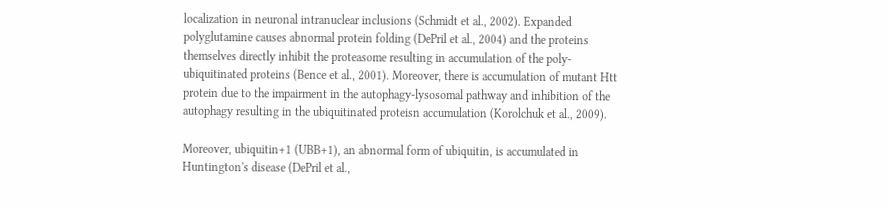localization in neuronal intranuclear inclusions (Schmidt et al., 2002). Expanded polyglutamine causes abnormal protein folding (DePril et al., 2004) and the proteins themselves directly inhibit the proteasome resulting in accumulation of the poly-ubiquitinated proteins (Bence et al., 2001). Moreover, there is accumulation of mutant Htt protein due to the impairment in the autophagy-lysosomal pathway and inhibition of the autophagy resulting in the ubiquitinated proteisn accumulation (Korolchuk et al., 2009).

Moreover, ubiquitin+1 (UBB+1), an abnormal form of ubiquitin, is accumulated in Huntington's disease (DePril et al.,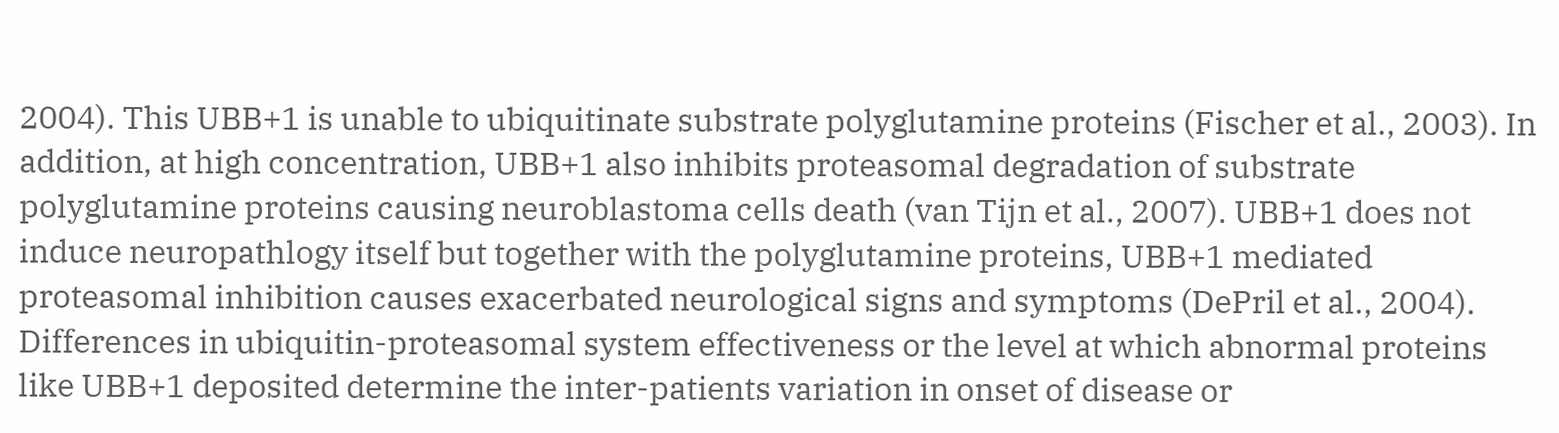2004). This UBB+1 is unable to ubiquitinate substrate polyglutamine proteins (Fischer et al., 2003). In addition, at high concentration, UBB+1 also inhibits proteasomal degradation of substrate polyglutamine proteins causing neuroblastoma cells death (van Tijn et al., 2007). UBB+1 does not induce neuropathlogy itself but together with the polyglutamine proteins, UBB+1 mediated proteasomal inhibition causes exacerbated neurological signs and symptoms (DePril et al., 2004). Differences in ubiquitin-proteasomal system effectiveness or the level at which abnormal proteins like UBB+1 deposited determine the inter-patients variation in onset of disease or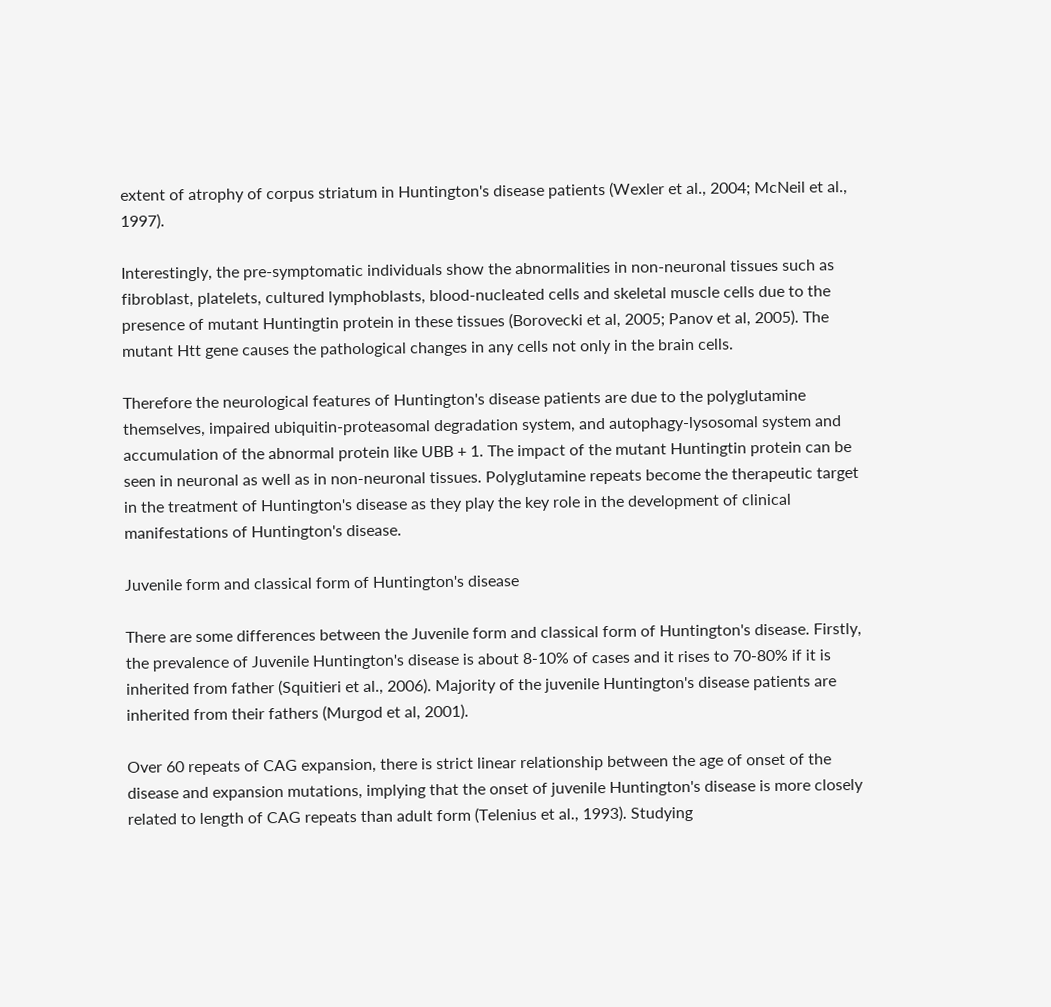extent of atrophy of corpus striatum in Huntington's disease patients (Wexler et al., 2004; McNeil et al., 1997).

Interestingly, the pre-symptomatic individuals show the abnormalities in non-neuronal tissues such as fibroblast, platelets, cultured lymphoblasts, blood-nucleated cells and skeletal muscle cells due to the presence of mutant Huntingtin protein in these tissues (Borovecki et al, 2005; Panov et al, 2005). The mutant Htt gene causes the pathological changes in any cells not only in the brain cells.

Therefore the neurological features of Huntington's disease patients are due to the polyglutamine themselves, impaired ubiquitin-proteasomal degradation system, and autophagy-lysosomal system and accumulation of the abnormal protein like UBB + 1. The impact of the mutant Huntingtin protein can be seen in neuronal as well as in non-neuronal tissues. Polyglutamine repeats become the therapeutic target in the treatment of Huntington's disease as they play the key role in the development of clinical manifestations of Huntington's disease.

Juvenile form and classical form of Huntington's disease

There are some differences between the Juvenile form and classical form of Huntington's disease. Firstly, the prevalence of Juvenile Huntington's disease is about 8-10% of cases and it rises to 70-80% if it is inherited from father (Squitieri et al., 2006). Majority of the juvenile Huntington's disease patients are inherited from their fathers (Murgod et al, 2001).

Over 60 repeats of CAG expansion, there is strict linear relationship between the age of onset of the disease and expansion mutations, implying that the onset of juvenile Huntington's disease is more closely related to length of CAG repeats than adult form (Telenius et al., 1993). Studying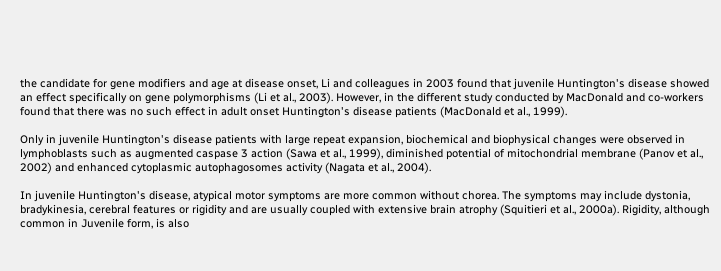the candidate for gene modifiers and age at disease onset, Li and colleagues in 2003 found that juvenile Huntington's disease showed an effect specifically on gene polymorphisms (Li et al., 2003). However, in the different study conducted by MacDonald and co-workers found that there was no such effect in adult onset Huntington's disease patients (MacDonald et al., 1999).

Only in juvenile Huntington's disease patients with large repeat expansion, biochemical and biophysical changes were observed in lymphoblasts such as augmented caspase 3 action (Sawa et al., 1999), diminished potential of mitochondrial membrane (Panov et al., 2002) and enhanced cytoplasmic autophagosomes activity (Nagata et al., 2004).

In juvenile Huntington's disease, atypical motor symptoms are more common without chorea. The symptoms may include dystonia, bradykinesia, cerebral features or rigidity and are usually coupled with extensive brain atrophy (Squitieri et al., 2000a). Rigidity, although common in Juvenile form, is also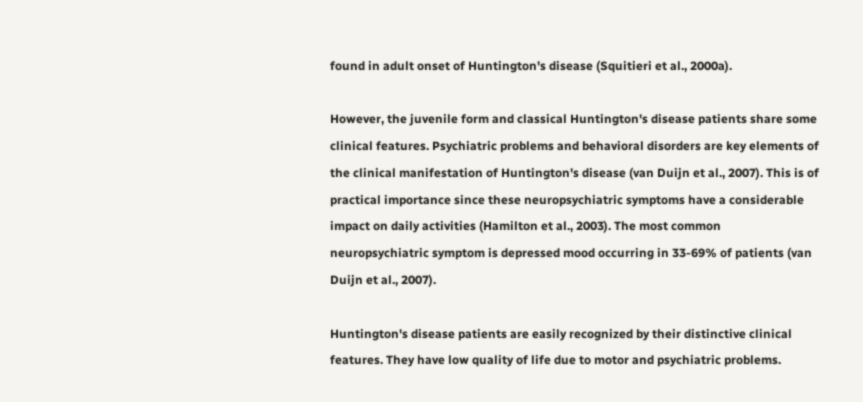found in adult onset of Huntington's disease (Squitieri et al., 2000a).

However, the juvenile form and classical Huntington's disease patients share some clinical features. Psychiatric problems and behavioral disorders are key elements of the clinical manifestation of Huntington's disease (van Duijn et al., 2007). This is of practical importance since these neuropsychiatric symptoms have a considerable impact on daily activities (Hamilton et al., 2003). The most common neuropsychiatric symptom is depressed mood occurring in 33-69% of patients (van Duijn et al., 2007).

Huntington's disease patients are easily recognized by their distinctive clinical features. They have low quality of life due to motor and psychiatric problems.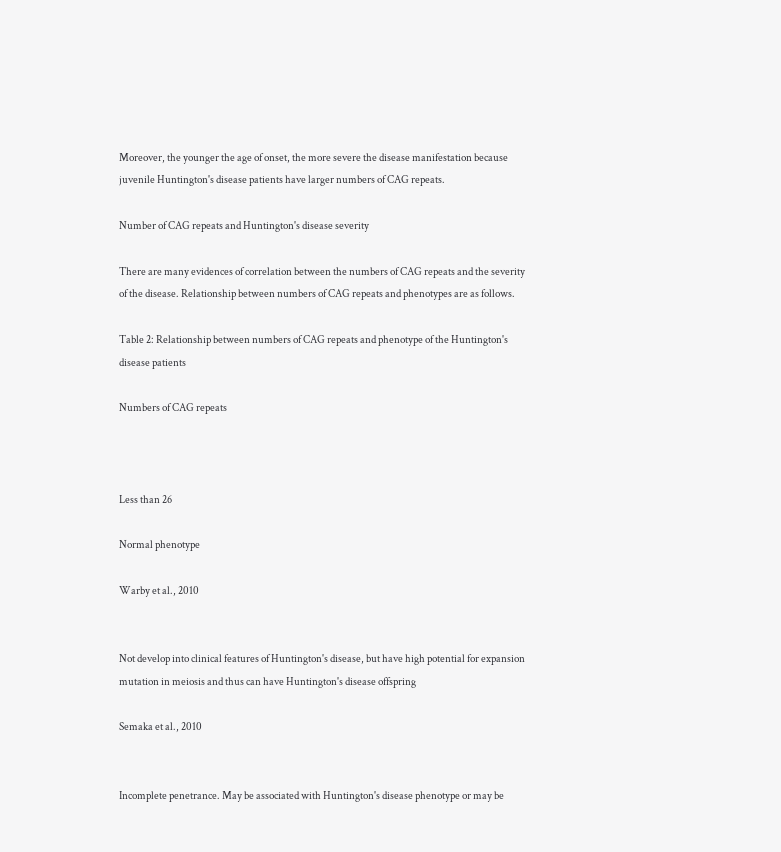Moreover, the younger the age of onset, the more severe the disease manifestation because juvenile Huntington's disease patients have larger numbers of CAG repeats.

Number of CAG repeats and Huntington's disease severity

There are many evidences of correlation between the numbers of CAG repeats and the severity of the disease. Relationship between numbers of CAG repeats and phenotypes are as follows.

Table 2: Relationship between numbers of CAG repeats and phenotype of the Huntington's disease patients

Numbers of CAG repeats



Less than 26

Normal phenotype

Warby et al., 2010


Not develop into clinical features of Huntington's disease, but have high potential for expansion mutation in meiosis and thus can have Huntington's disease offspring

Semaka et al., 2010


Incomplete penetrance. May be associated with Huntington's disease phenotype or may be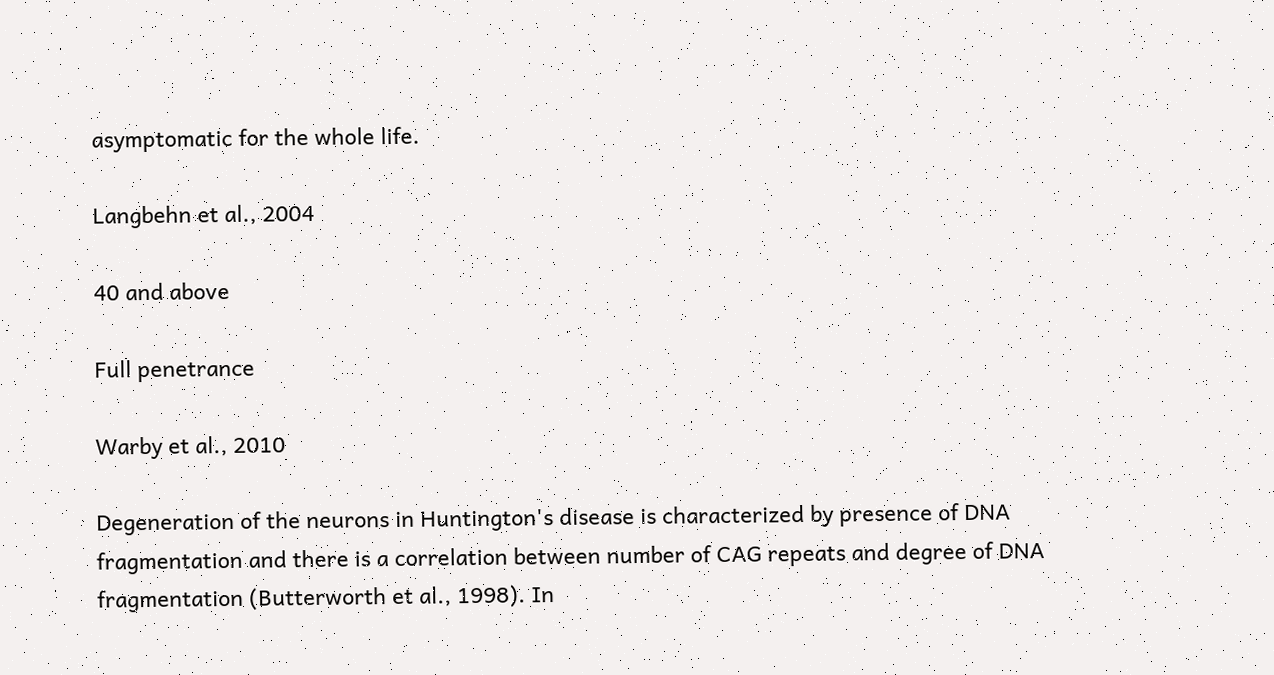asymptomatic for the whole life.

Langbehn et al., 2004

40 and above

Full penetrance

Warby et al., 2010

Degeneration of the neurons in Huntington's disease is characterized by presence of DNA fragmentation and there is a correlation between number of CAG repeats and degree of DNA fragmentation (Butterworth et al., 1998). In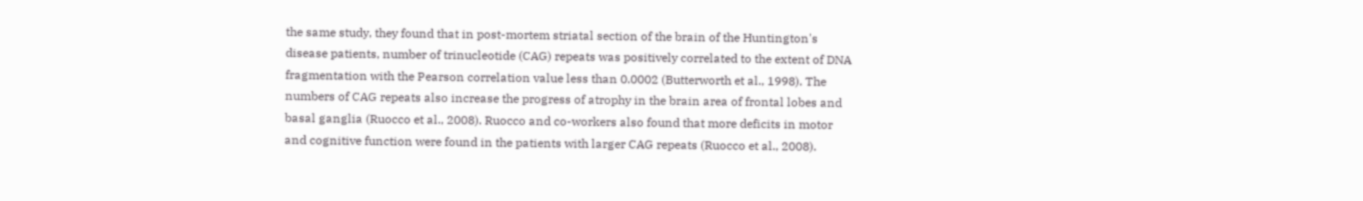the same study, they found that in post-mortem striatal section of the brain of the Huntington's disease patients, number of trinucleotide (CAG) repeats was positively correlated to the extent of DNA fragmentation with the Pearson correlation value less than 0.0002 (Butterworth et al., 1998). The numbers of CAG repeats also increase the progress of atrophy in the brain area of frontal lobes and basal ganglia (Ruocco et al., 2008). Ruocco and co-workers also found that more deficits in motor and cognitive function were found in the patients with larger CAG repeats (Ruocco et al., 2008).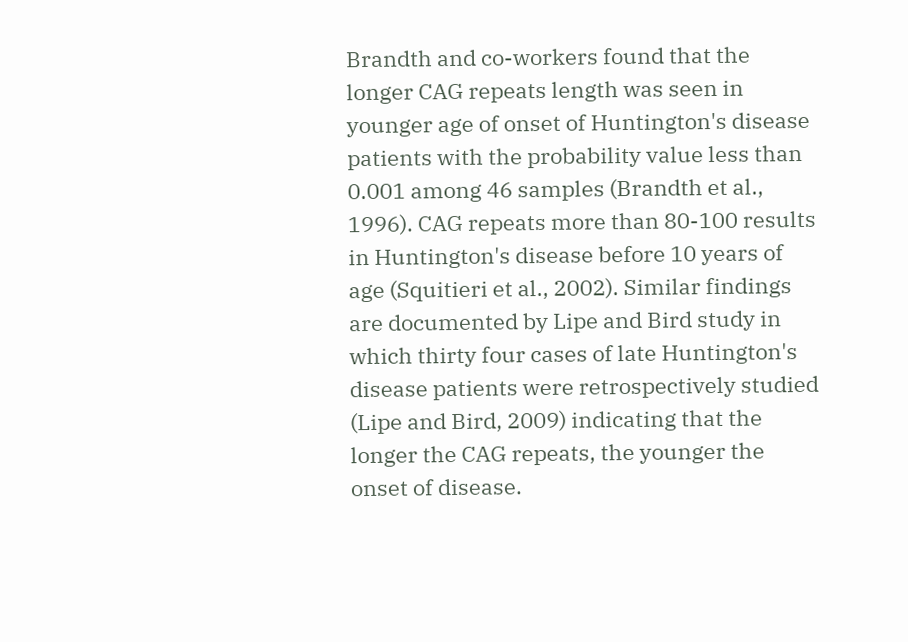Brandth and co-workers found that the longer CAG repeats length was seen in younger age of onset of Huntington's disease patients with the probability value less than 0.001 among 46 samples (Brandth et al., 1996). CAG repeats more than 80-100 results in Huntington's disease before 10 years of age (Squitieri et al., 2002). Similar findings are documented by Lipe and Bird study in which thirty four cases of late Huntington's disease patients were retrospectively studied (Lipe and Bird, 2009) indicating that the longer the CAG repeats, the younger the onset of disease.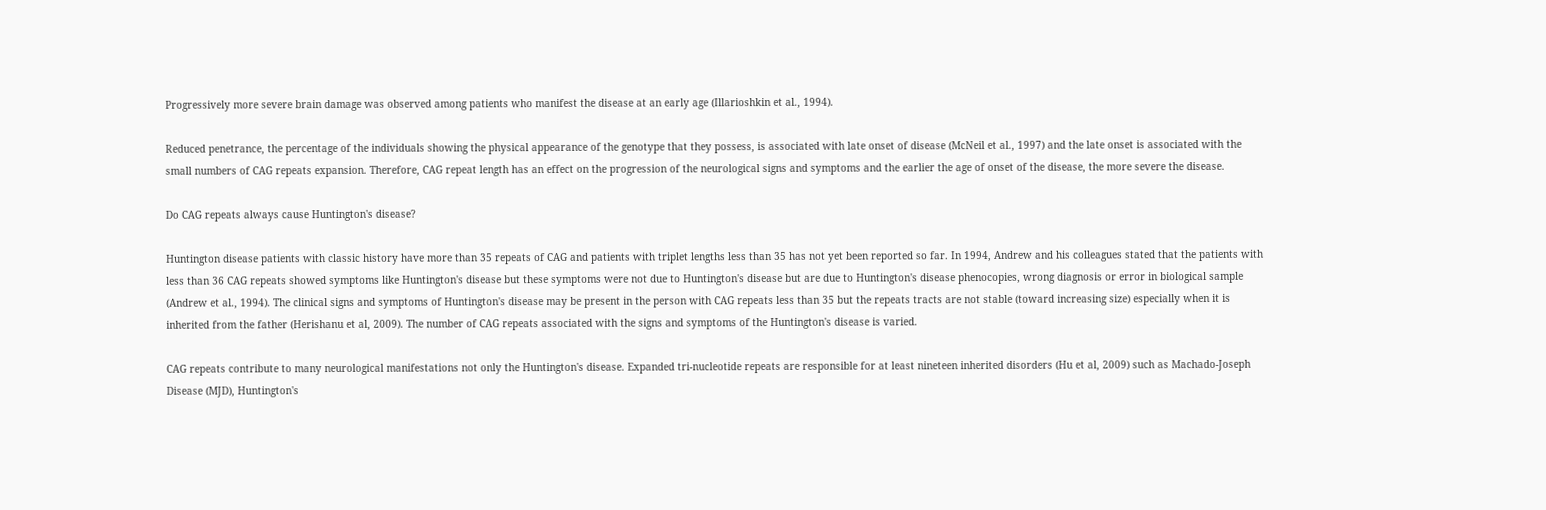Progressively more severe brain damage was observed among patients who manifest the disease at an early age (Illarioshkin et al., 1994).

Reduced penetrance, the percentage of the individuals showing the physical appearance of the genotype that they possess, is associated with late onset of disease (McNeil et al., 1997) and the late onset is associated with the small numbers of CAG repeats expansion. Therefore, CAG repeat length has an effect on the progression of the neurological signs and symptoms and the earlier the age of onset of the disease, the more severe the disease.

Do CAG repeats always cause Huntington's disease?

Huntington disease patients with classic history have more than 35 repeats of CAG and patients with triplet lengths less than 35 has not yet been reported so far. In 1994, Andrew and his colleagues stated that the patients with less than 36 CAG repeats showed symptoms like Huntington's disease but these symptoms were not due to Huntington's disease but are due to Huntington's disease phenocopies, wrong diagnosis or error in biological sample (Andrew et al., 1994). The clinical signs and symptoms of Huntington's disease may be present in the person with CAG repeats less than 35 but the repeats tracts are not stable (toward increasing size) especially when it is inherited from the father (Herishanu et al, 2009). The number of CAG repeats associated with the signs and symptoms of the Huntington's disease is varied.

CAG repeats contribute to many neurological manifestations not only the Huntington's disease. Expanded tri-nucleotide repeats are responsible for at least nineteen inherited disorders (Hu et al, 2009) such as Machado-Joseph Disease (MJD), Huntington's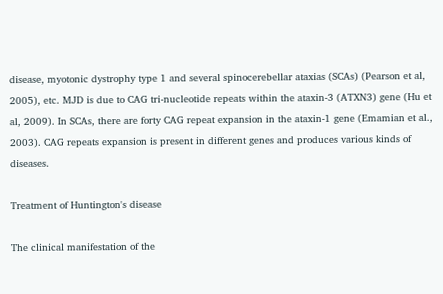disease, myotonic dystrophy type 1 and several spinocerebellar ataxias (SCAs) (Pearson et al, 2005), etc. MJD is due to CAG tri-nucleotide repeats within the ataxin-3 (ATXN3) gene (Hu et al, 2009). In SCAs, there are forty CAG repeat expansion in the ataxin-1 gene (Emamian et al., 2003). CAG repeats expansion is present in different genes and produces various kinds of diseases.

Treatment of Huntington's disease

The clinical manifestation of the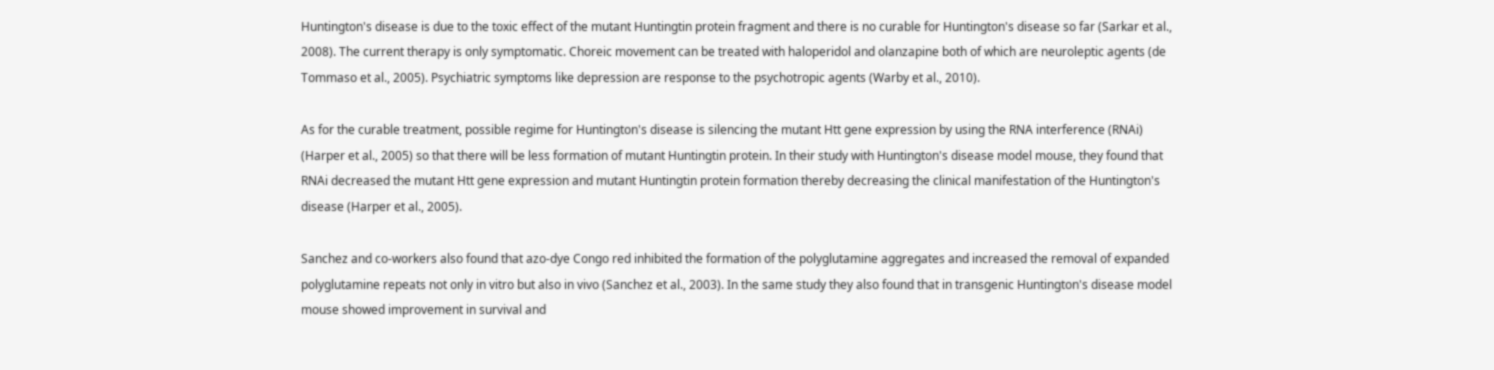Huntington's disease is due to the toxic effect of the mutant Huntingtin protein fragment and there is no curable for Huntington's disease so far (Sarkar et al., 2008). The current therapy is only symptomatic. Choreic movement can be treated with haloperidol and olanzapine both of which are neuroleptic agents (de Tommaso et al., 2005). Psychiatric symptoms like depression are response to the psychotropic agents (Warby et al., 2010).

As for the curable treatment, possible regime for Huntington's disease is silencing the mutant Htt gene expression by using the RNA interference (RNAi) (Harper et al., 2005) so that there will be less formation of mutant Huntingtin protein. In their study with Huntington's disease model mouse, they found that RNAi decreased the mutant Htt gene expression and mutant Huntingtin protein formation thereby decreasing the clinical manifestation of the Huntington's disease (Harper et al., 2005).

Sanchez and co-workers also found that azo-dye Congo red inhibited the formation of the polyglutamine aggregates and increased the removal of expanded polyglutamine repeats not only in vitro but also in vivo (Sanchez et al., 2003). In the same study they also found that in transgenic Huntington's disease model mouse showed improvement in survival and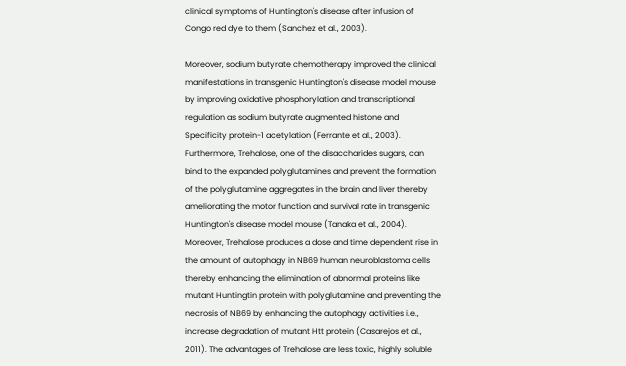clinical symptoms of Huntington's disease after infusion of Congo red dye to them (Sanchez et al., 2003).

Moreover, sodium butyrate chemotherapy improved the clinical manifestations in transgenic Huntington's disease model mouse by improving oxidative phosphorylation and transcriptional regulation as sodium butyrate augmented histone and Specificity protein-1 acetylation (Ferrante et al., 2003). Furthermore, Trehalose, one of the disaccharides sugars, can bind to the expanded polyglutamines and prevent the formation of the polyglutamine aggregates in the brain and liver thereby ameliorating the motor function and survival rate in transgenic Huntington's disease model mouse (Tanaka et al., 2004). Moreover, Trehalose produces a dose and time dependent rise in the amount of autophagy in NB69 human neuroblastoma cells thereby enhancing the elimination of abnormal proteins like mutant Huntingtin protein with polyglutamine and preventing the necrosis of NB69 by enhancing the autophagy activities i.e., increase degradation of mutant Htt protein (Casarejos et al., 2011). The advantages of Trehalose are less toxic, highly soluble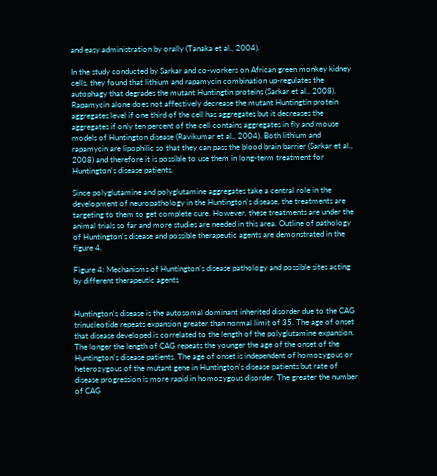and easy administration by orally (Tanaka et al., 2004).

In the study conducted by Sarkar and co-workers on African green monkey kidney cells, they found that lithium and rapamycin combination up-regulates the autophagy that degrades the mutant Huntingtin proteins (Sarkar et al., 2008). Rapamycin alone does not affectively decrease the mutant Huntingtin protein aggregates level if one third of the cell has aggregates but it decreases the aggregates if only ten percent of the cell contains aggregates in fly and mouse models of Huntington disease (Ravikumar et al., 2004). Both lithium and rapamycin are lipophilic so that they can pass the blood brain barrier (Sarkar et al., 2008) and therefore it is possible to use them in long-term treatment for Huntington's disease patients.

Since polyglutamine and polyglutamine aggregates take a central role in the development of neuropathology in the Huntington's disease, the treatments are targeting to them to get complete cure. However, these treatments are under the animal trials so far and more studies are needed in this area. Outline of pathology of Huntington's disease and possible therapeutic agents are demonstrated in the figure 4.

Figure 4: Mechanisms of Huntington's disease pathology and possible sites acting by different therapeutic agents


Huntington's disease is the autosomal dominant inherited disorder due to the CAG trinucleotide repeats expansion greater than normal limit of 35. The age of onset that disease developed is correlated to the length of the polyglutamine expansion. The longer the length of CAG repeats the younger the age of the onset of the Huntington's disease patients. The age of onset is independent of homozygous or heterozygous of the mutant gene in Huntington's disease patients but rate of disease progression is more rapid in homozygous disorder. The greater the number of CAG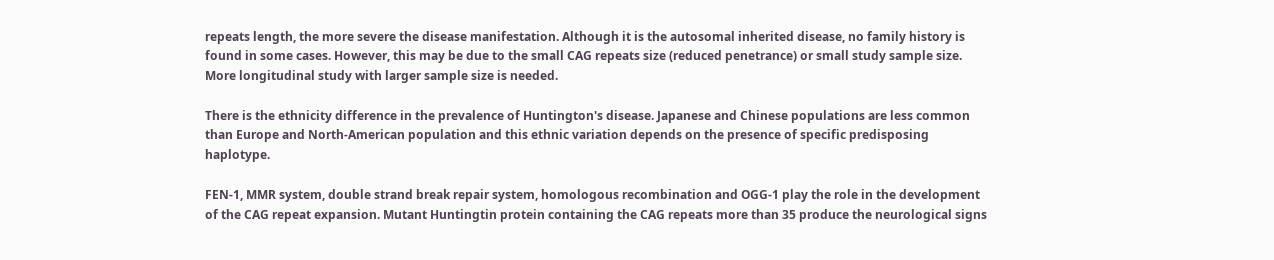repeats length, the more severe the disease manifestation. Although it is the autosomal inherited disease, no family history is found in some cases. However, this may be due to the small CAG repeats size (reduced penetrance) or small study sample size. More longitudinal study with larger sample size is needed.

There is the ethnicity difference in the prevalence of Huntington's disease. Japanese and Chinese populations are less common than Europe and North-American population and this ethnic variation depends on the presence of specific predisposing haplotype.

FEN-1, MMR system, double strand break repair system, homologous recombination and OGG-1 play the role in the development of the CAG repeat expansion. Mutant Huntingtin protein containing the CAG repeats more than 35 produce the neurological signs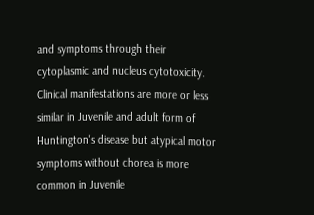and symptoms through their cytoplasmic and nucleus cytotoxicity. Clinical manifestations are more or less similar in Juvenile and adult form of Huntington's disease but atypical motor symptoms without chorea is more common in Juvenile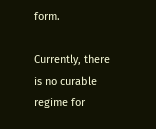form.

Currently, there is no curable regime for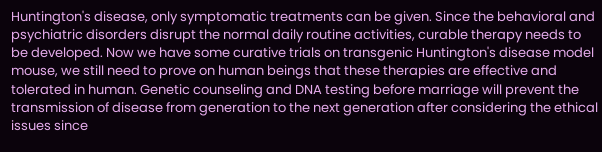Huntington's disease, only symptomatic treatments can be given. Since the behavioral and psychiatric disorders disrupt the normal daily routine activities, curable therapy needs to be developed. Now we have some curative trials on transgenic Huntington's disease model mouse, we still need to prove on human beings that these therapies are effective and tolerated in human. Genetic counseling and DNA testing before marriage will prevent the transmission of disease from generation to the next generation after considering the ethical issues since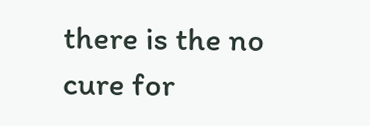there is the no cure for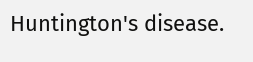Huntington's disease.